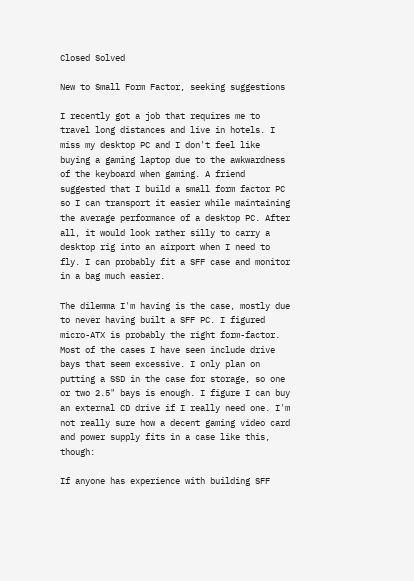Closed Solved

New to Small Form Factor, seeking suggestions

I recently got a job that requires me to travel long distances and live in hotels. I miss my desktop PC and I don't feel like buying a gaming laptop due to the awkwardness of the keyboard when gaming. A friend suggested that I build a small form factor PC so I can transport it easier while maintaining the average performance of a desktop PC. After all, it would look rather silly to carry a desktop rig into an airport when I need to fly. I can probably fit a SFF case and monitor in a bag much easier.

The dilemma I'm having is the case, mostly due to never having built a SFF PC. I figured micro-ATX is probably the right form-factor. Most of the cases I have seen include drive bays that seem excessive. I only plan on putting a SSD in the case for storage, so one or two 2.5" bays is enough. I figure I can buy an external CD drive if I really need one. I'm not really sure how a decent gaming video card and power supply fits in a case like this, though:

If anyone has experience with building SFF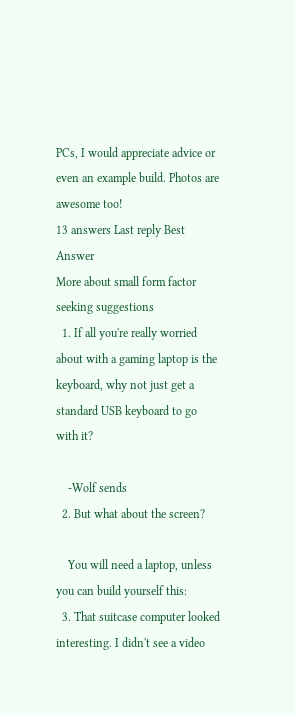PCs, I would appreciate advice or even an example build. Photos are awesome too!
13 answers Last reply Best Answer
More about small form factor seeking suggestions
  1. If all you're really worried about with a gaming laptop is the keyboard, why not just get a standard USB keyboard to go with it?

    -Wolf sends
  2. But what about the screen?

    You will need a laptop, unless you can build yourself this:
  3. That suitcase computer looked interesting. I didn't see a video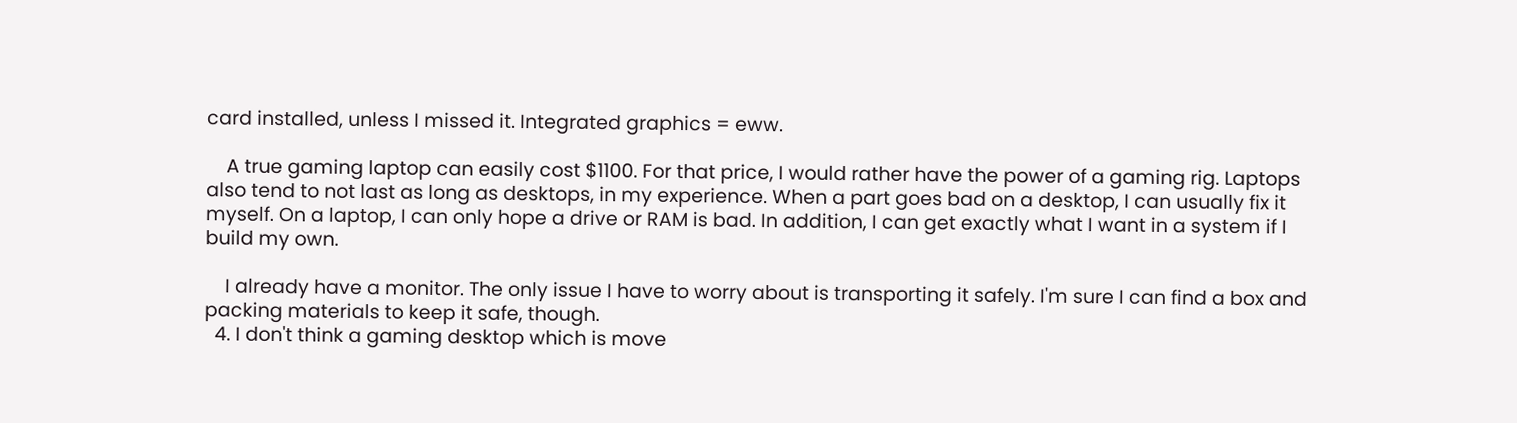card installed, unless I missed it. Integrated graphics = eww.

    A true gaming laptop can easily cost $1100. For that price, I would rather have the power of a gaming rig. Laptops also tend to not last as long as desktops, in my experience. When a part goes bad on a desktop, I can usually fix it myself. On a laptop, I can only hope a drive or RAM is bad. In addition, I can get exactly what I want in a system if I build my own.

    I already have a monitor. The only issue I have to worry about is transporting it safely. I'm sure I can find a box and packing materials to keep it safe, though.
  4. I don't think a gaming desktop which is move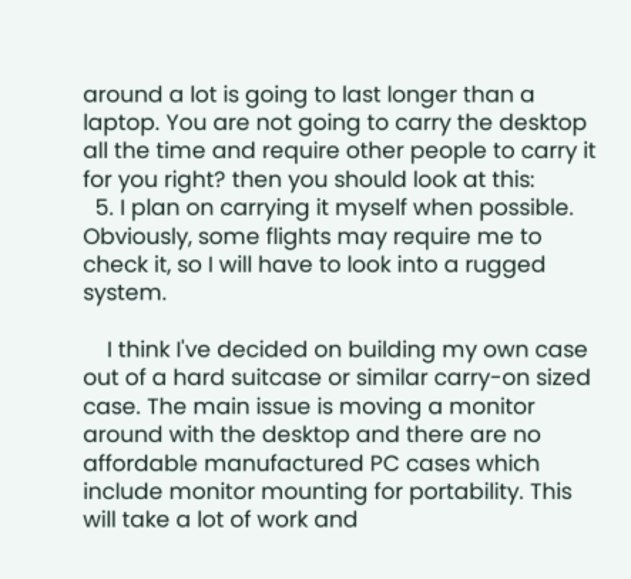around a lot is going to last longer than a laptop. You are not going to carry the desktop all the time and require other people to carry it for you right? then you should look at this:
  5. I plan on carrying it myself when possible. Obviously, some flights may require me to check it, so I will have to look into a rugged system.

    I think I've decided on building my own case out of a hard suitcase or similar carry-on sized case. The main issue is moving a monitor around with the desktop and there are no affordable manufactured PC cases which include monitor mounting for portability. This will take a lot of work and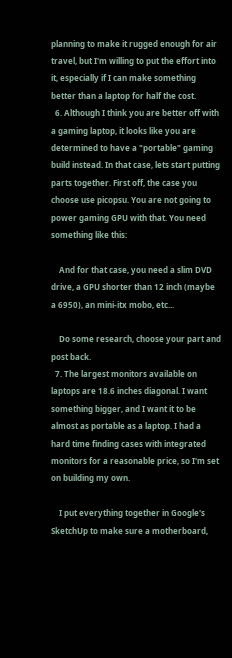planning to make it rugged enough for air travel, but I'm willing to put the effort into it, especially if I can make something better than a laptop for half the cost.
  6. Although I think you are better off with a gaming laptop, it looks like you are determined to have a "portable" gaming build instead. In that case, lets start putting parts together. First off, the case you choose use picopsu. You are not going to power gaming GPU with that. You need something like this:

    And for that case, you need a slim DVD drive, a GPU shorter than 12 inch (maybe a 6950), an mini-itx mobo, etc...

    Do some research, choose your part and post back.
  7. The largest monitors available on laptops are 18.6 inches diagonal. I want something bigger, and I want it to be almost as portable as a laptop. I had a hard time finding cases with integrated monitors for a reasonable price, so I'm set on building my own.

    I put everything together in Google's SketchUp to make sure a motherboard,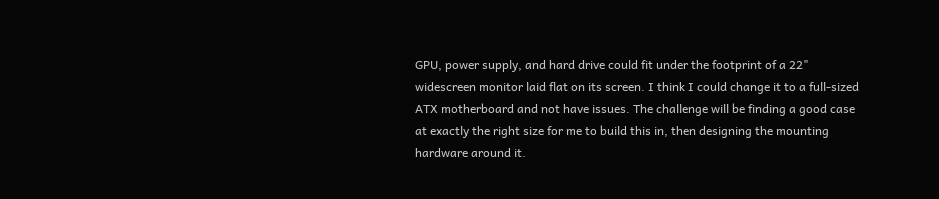GPU, power supply, and hard drive could fit under the footprint of a 22" widescreen monitor laid flat on its screen. I think I could change it to a full-sized ATX motherboard and not have issues. The challenge will be finding a good case at exactly the right size for me to build this in, then designing the mounting hardware around it.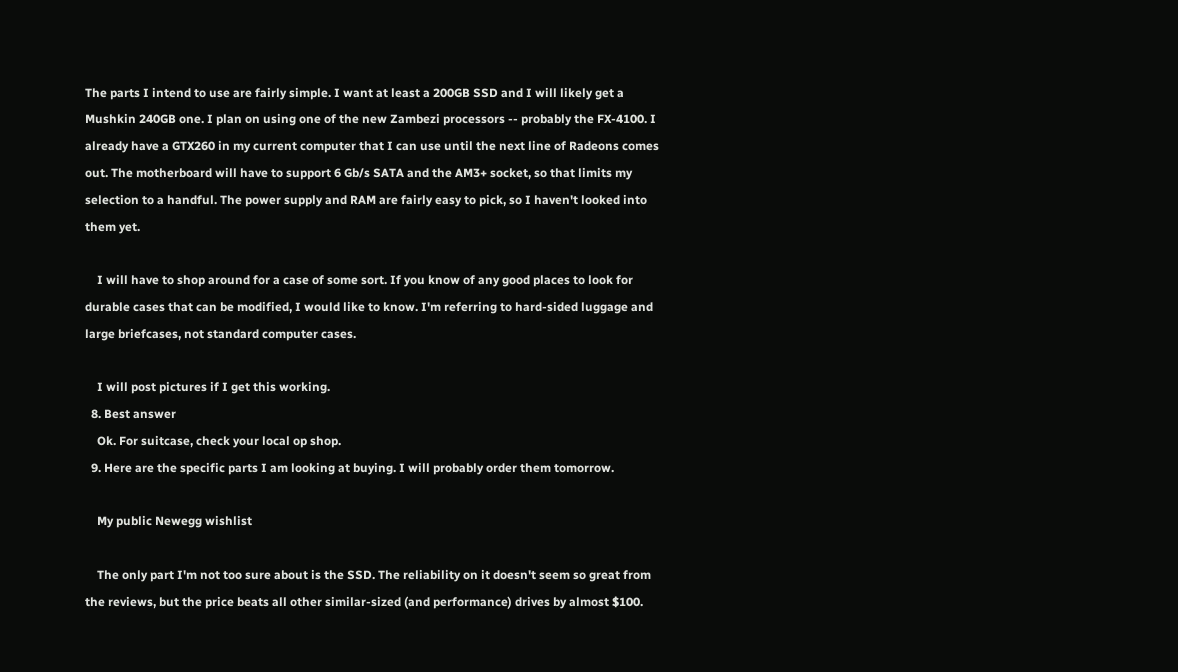The parts I intend to use are fairly simple. I want at least a 200GB SSD and I will likely get a Mushkin 240GB one. I plan on using one of the new Zambezi processors -- probably the FX-4100. I already have a GTX260 in my current computer that I can use until the next line of Radeons comes out. The motherboard will have to support 6 Gb/s SATA and the AM3+ socket, so that limits my selection to a handful. The power supply and RAM are fairly easy to pick, so I haven't looked into them yet.

    I will have to shop around for a case of some sort. If you know of any good places to look for durable cases that can be modified, I would like to know. I'm referring to hard-sided luggage and large briefcases, not standard computer cases.

    I will post pictures if I get this working.
  8. Best answer
    Ok. For suitcase, check your local op shop.
  9. Here are the specific parts I am looking at buying. I will probably order them tomorrow.

    My public Newegg wishlist

    The only part I'm not too sure about is the SSD. The reliability on it doesn't seem so great from the reviews, but the price beats all other similar-sized (and performance) drives by almost $100.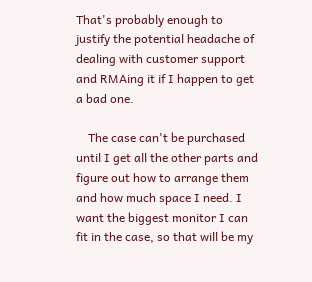That's probably enough to justify the potential headache of dealing with customer support and RMAing it if I happen to get a bad one.

    The case can't be purchased until I get all the other parts and figure out how to arrange them and how much space I need. I want the biggest monitor I can fit in the case, so that will be my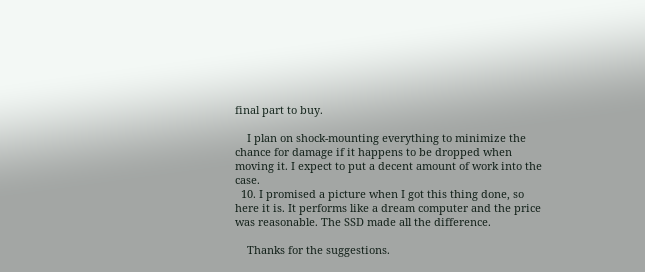final part to buy.

    I plan on shock-mounting everything to minimize the chance for damage if it happens to be dropped when moving it. I expect to put a decent amount of work into the case.
  10. I promised a picture when I got this thing done, so here it is. It performs like a dream computer and the price was reasonable. The SSD made all the difference.

    Thanks for the suggestions.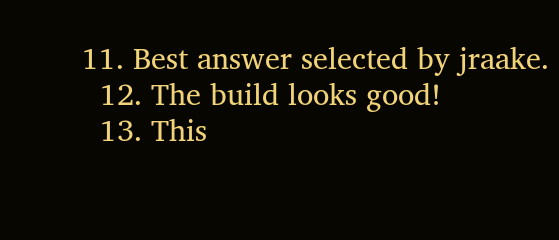11. Best answer selected by jraake.
  12. The build looks good!
  13. This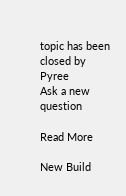topic has been closed by Pyree
Ask a new question

Read More

New Build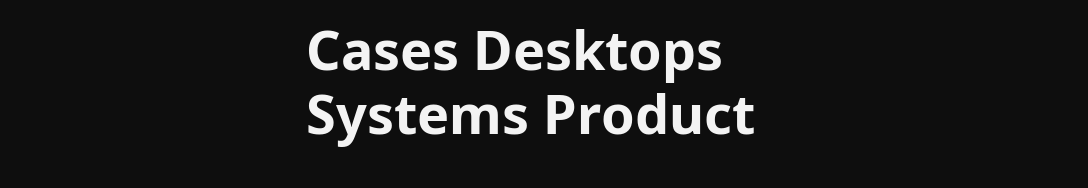Cases Desktops Systems Product